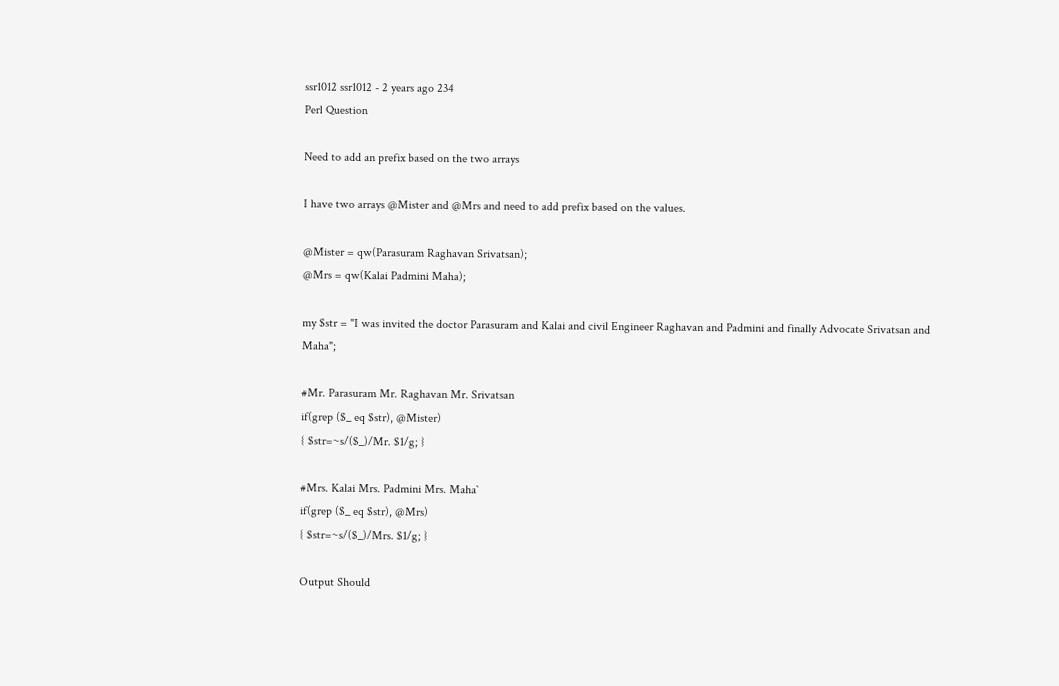ssr1012 ssr1012 - 2 years ago 234
Perl Question

Need to add an prefix based on the two arrays

I have two arrays @Mister and @Mrs and need to add prefix based on the values.

@Mister = qw(Parasuram Raghavan Srivatsan);
@Mrs = qw(Kalai Padmini Maha);

my $str = "I was invited the doctor Parasuram and Kalai and civil Engineer Raghavan and Padmini and finally Advocate Srivatsan and Maha";

#Mr. Parasuram Mr. Raghavan Mr. Srivatsan
if(grep ($_ eq $str), @Mister)
{ $str=~s/($_)/Mr. $1/g; }

#Mrs. Kalai Mrs. Padmini Mrs. Maha`
if(grep ($_ eq $str), @Mrs)
{ $str=~s/($_)/Mrs. $1/g; }

Output Should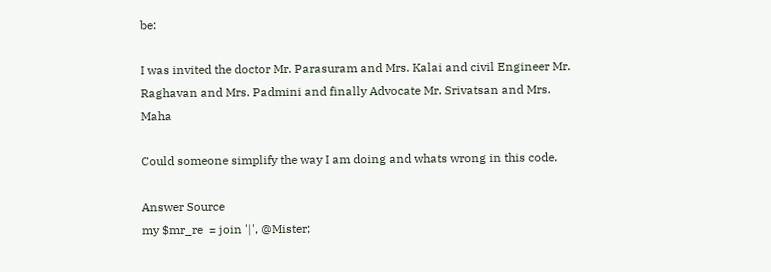be:

I was invited the doctor Mr. Parasuram and Mrs. Kalai and civil Engineer Mr. Raghavan and Mrs. Padmini and finally Advocate Mr. Srivatsan and Mrs. Maha

Could someone simplify the way I am doing and whats wrong in this code.

Answer Source
my $mr_re  = join '|', @Mister;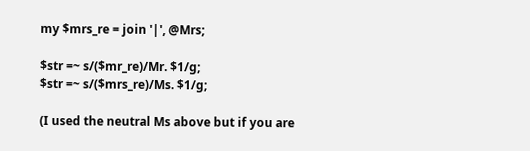my $mrs_re = join '|', @Mrs;

$str =~ s/($mr_re)/Mr. $1/g;
$str =~ s/($mrs_re)/Ms. $1/g;

(I used the neutral Ms above but if you are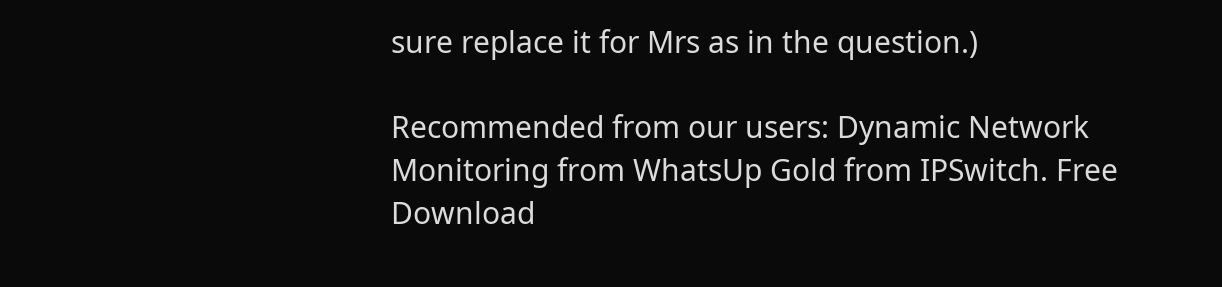sure replace it for Mrs as in the question.)

Recommended from our users: Dynamic Network Monitoring from WhatsUp Gold from IPSwitch. Free Download